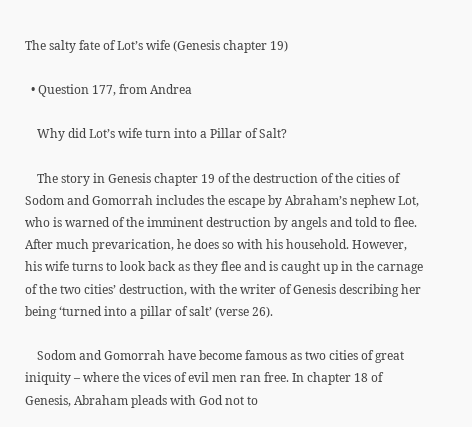The salty fate of Lot’s wife (Genesis chapter 19)

  • Question 177, from Andrea

    Why did Lot’s wife turn into a Pillar of Salt?

    The story in Genesis chapter 19 of the destruction of the cities of Sodom and Gomorrah includes the escape by Abraham’s nephew Lot, who is warned of the imminent destruction by angels and told to flee. After much prevarication, he does so with his household. However, his wife turns to look back as they flee and is caught up in the carnage of the two cities’ destruction, with the writer of Genesis describing her being ‘turned into a pillar of salt’ (verse 26).

    Sodom and Gomorrah have become famous as two cities of great iniquity – where the vices of evil men ran free. In chapter 18 of Genesis, Abraham pleads with God not to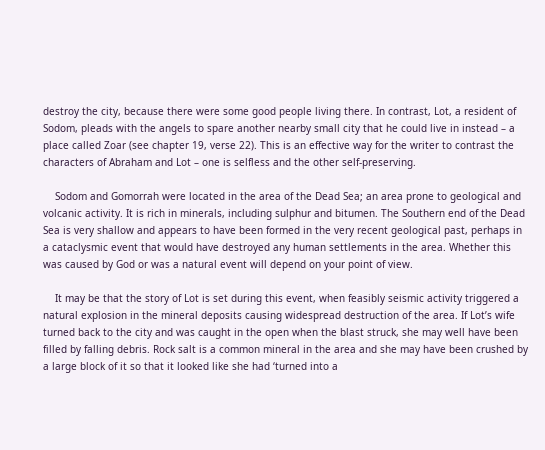destroy the city, because there were some good people living there. In contrast, Lot, a resident of Sodom, pleads with the angels to spare another nearby small city that he could live in instead – a place called Zoar (see chapter 19, verse 22). This is an effective way for the writer to contrast the characters of Abraham and Lot – one is selfless and the other self-preserving.

    Sodom and Gomorrah were located in the area of the Dead Sea; an area prone to geological and volcanic activity. It is rich in minerals, including sulphur and bitumen. The Southern end of the Dead Sea is very shallow and appears to have been formed in the very recent geological past, perhaps in a cataclysmic event that would have destroyed any human settlements in the area. Whether this was caused by God or was a natural event will depend on your point of view.

    It may be that the story of Lot is set during this event, when feasibly seismic activity triggered a natural explosion in the mineral deposits causing widespread destruction of the area. If Lot’s wife turned back to the city and was caught in the open when the blast struck, she may well have been filled by falling debris. Rock salt is a common mineral in the area and she may have been crushed by a large block of it so that it looked like she had ‘turned into a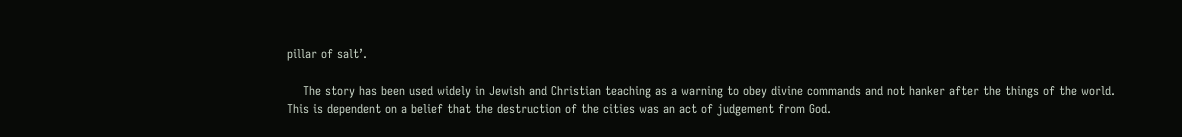pillar of salt’.

    The story has been used widely in Jewish and Christian teaching as a warning to obey divine commands and not hanker after the things of the world. This is dependent on a belief that the destruction of the cities was an act of judgement from God.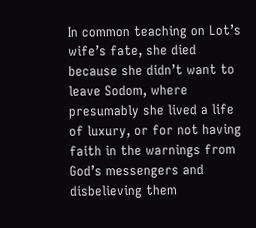In common teaching on Lot’s wife’s fate, she died because she didn’t want to leave Sodom, where presumably she lived a life of luxury, or for not having faith in the warnings from God’s messengers and disbelieving them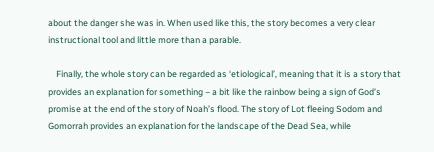about the danger she was in. When used like this, the story becomes a very clear instructional tool and little more than a parable.

    Finally, the whole story can be regarded as ‘etiological’, meaning that it is a story that provides an explanation for something – a bit like the rainbow being a sign of God’s promise at the end of the story of Noah’s flood. The story of Lot fleeing Sodom and Gomorrah provides an explanation for the landscape of the Dead Sea, while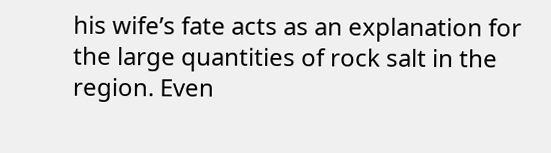his wife’s fate acts as an explanation for the large quantities of rock salt in the region. Even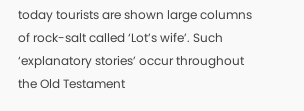today tourists are shown large columns of rock-salt called ‘Lot’s wife’. Such ‘explanatory stories’ occur throughout the Old Testament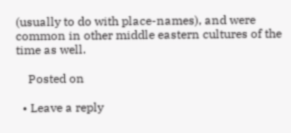(usually to do with place-names), and were common in other middle eastern cultures of the time as well.

    Posted on

  • Leave a reply